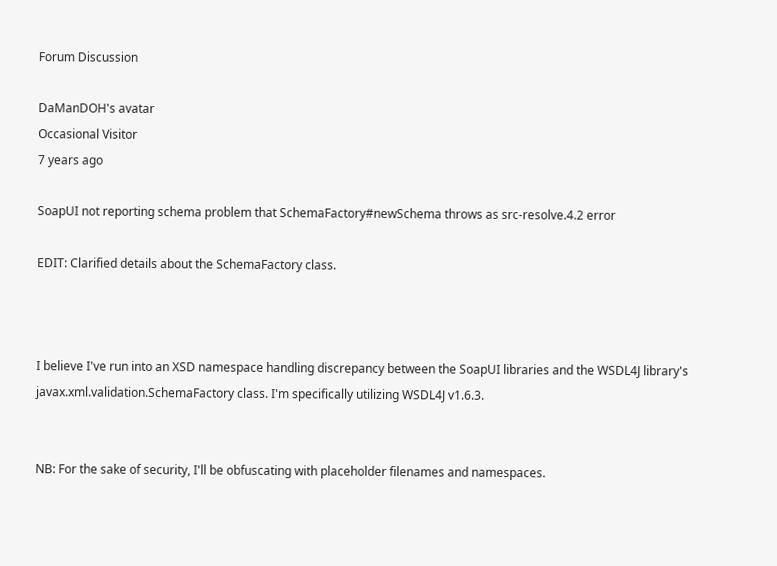Forum Discussion

DaManDOH's avatar
Occasional Visitor
7 years ago

SoapUI not reporting schema problem that SchemaFactory#newSchema throws as src-resolve.4.2 error

EDIT: Clarified details about the SchemaFactory class.



I believe I've run into an XSD namespace handling discrepancy between the SoapUI libraries and the WSDL4J library's javax.xml.validation.SchemaFactory class. I'm specifically utilizing WSDL4J v1.6.3.


NB: For the sake of security, I'll be obfuscating with placeholder filenames and namespaces.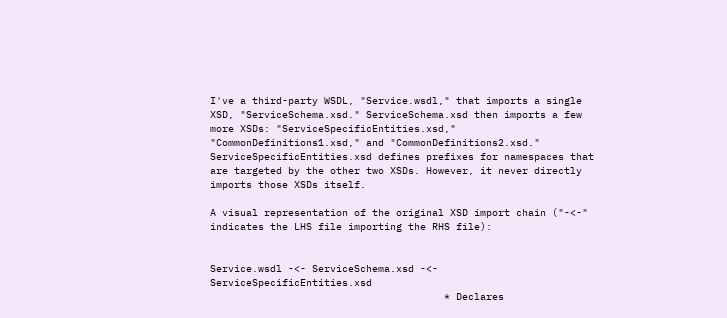I've a third-party WSDL, "Service.wsdl," that imports a single XSD, "ServiceSchema.xsd." ServiceSchema.xsd then imports a few more XSDs: "ServiceSpecificEntities.xsd," "CommonDefinitions1.xsd," and "CommonDefinitions2.xsd." ServiceSpecificEntities.xsd defines prefixes for namespaces that are targeted by the other two XSDs. However, it never directly imports those XSDs itself.

A visual representation of the original XSD import chain ("-<-" indicates the LHS file importing the RHS file):


Service.wsdl -<- ServiceSchema.xsd -<- ServiceSpecificEntities.xsd
                                       * Declares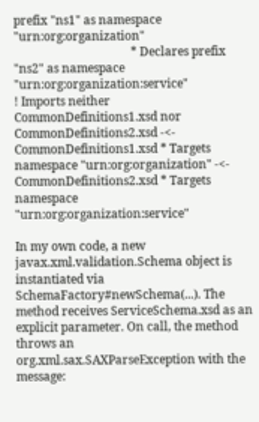prefix "ns1" as namespace "urn:org:organization"
                                       * Declares prefix "ns2" as namespace "urn:org:organization:service"
! Imports neither CommonDefinitions1.xsd nor CommonDefinitions2.xsd -<- CommonDefinitions1.xsd * Targets namespace "urn:org:organization" -<- CommonDefinitions2.xsd * Targets namespace "urn:org:organization:service"

In my own code, a new javax.xml.validation.Schema object is instantiated via SchemaFactory#newSchema(...). The method receives ServiceSchema.xsd as an explicit parameter. On call, the method throws an org.xml.sax.SAXParseException with the message: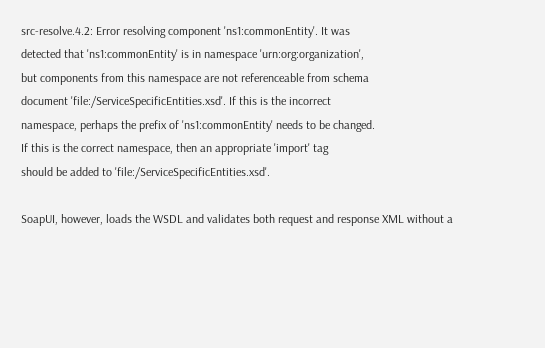src-resolve.4.2: Error resolving component 'ns1:commonEntity'. It was
detected that 'ns1:commonEntity' is in namespace 'urn:org:organization',
but components from this namespace are not referenceable from schema
document 'file:/ServiceSpecificEntities.xsd'. If this is the incorrect
namespace, perhaps the prefix of 'ns1:commonEntity' needs to be changed.
If this is the correct namespace, then an appropriate 'import' tag
should be added to 'file:/ServiceSpecificEntities.xsd'.

SoapUI, however, loads the WSDL and validates both request and response XML without a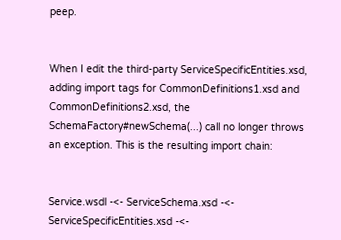peep.


When I edit the third-party ServiceSpecificEntities.xsd, adding import tags for CommonDefinitions1.xsd and CommonDefinitions2.xsd, the SchemaFactory#newSchema(...) call no longer throws an exception. This is the resulting import chain:


Service.wsdl -<- ServiceSchema.xsd -<- ServiceSpecificEntities.xsd -<-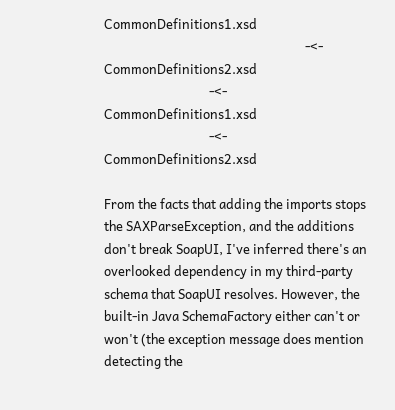CommonDefinitions1.xsd
                                                                   -<- CommonDefinitions2.xsd
                                   -<- CommonDefinitions1.xsd
                                   -<- CommonDefinitions2.xsd

From the facts that adding the imports stops the SAXParseException, and the additions don't break SoapUI, I've inferred there's an overlooked dependency in my third-party schema that SoapUI resolves. However, the built-in Java SchemaFactory either can't or won't (the exception message does mention detecting the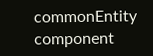commonEntity component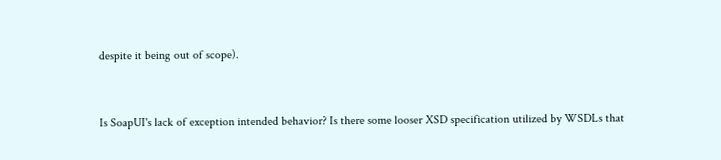despite it being out of scope).


Is SoapUI's lack of exception intended behavior? Is there some looser XSD specification utilized by WSDLs that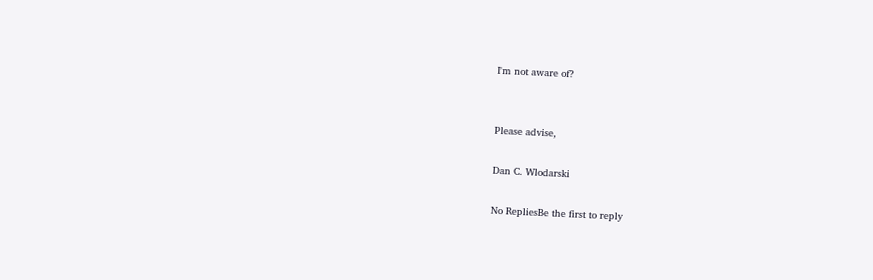I'm not aware of?


Please advise,

Dan C. Wlodarski

No RepliesBe the first to reply